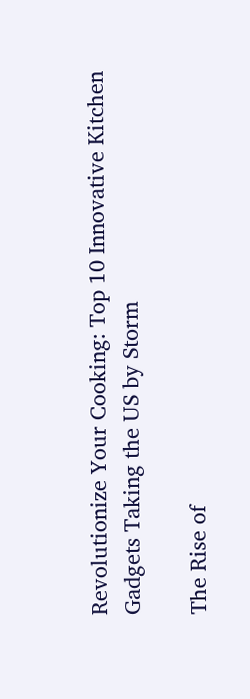Revolutionize Your Cooking: Top 10 Innovative Kitchen Gadgets Taking the US by Storm

The Rise of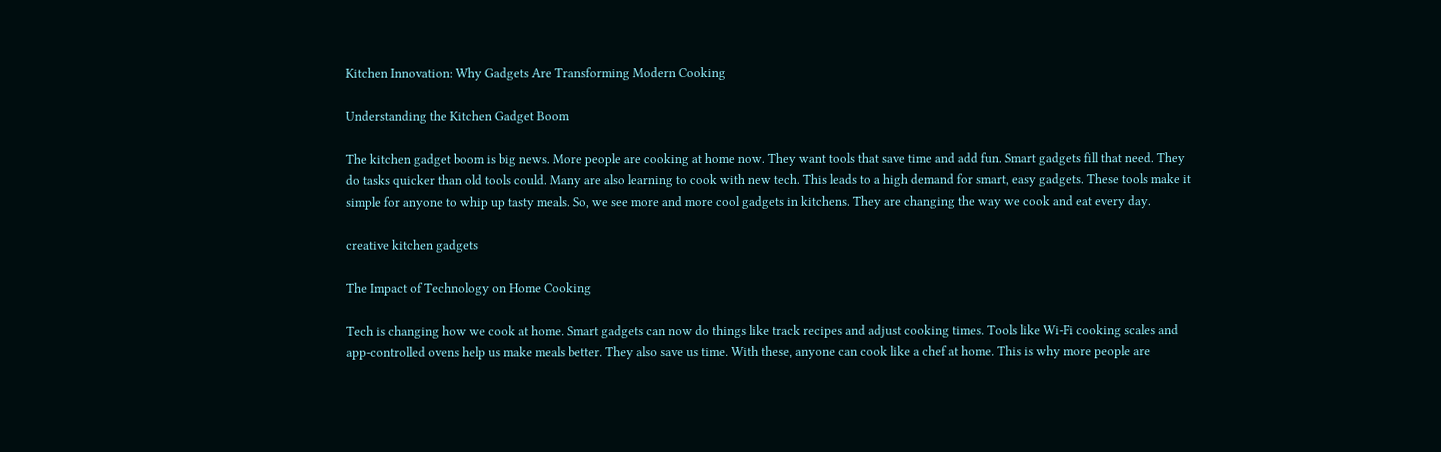Kitchen Innovation: Why Gadgets Are Transforming Modern Cooking

Understanding the Kitchen Gadget Boom

The kitchen gadget boom is big news. More people are cooking at home now. They want tools that save time and add fun. Smart gadgets fill that need. They do tasks quicker than old tools could. Many are also learning to cook with new tech. This leads to a high demand for smart, easy gadgets. These tools make it simple for anyone to whip up tasty meals. So, we see more and more cool gadgets in kitchens. They are changing the way we cook and eat every day.

creative kitchen gadgets

The Impact of Technology on Home Cooking

Tech is changing how we cook at home. Smart gadgets can now do things like track recipes and adjust cooking times. Tools like Wi-Fi cooking scales and app-controlled ovens help us make meals better. They also save us time. With these, anyone can cook like a chef at home. This is why more people are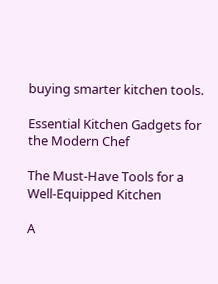buying smarter kitchen tools.

Essential Kitchen Gadgets for the Modern Chef

The Must-Have Tools for a Well-Equipped Kitchen

A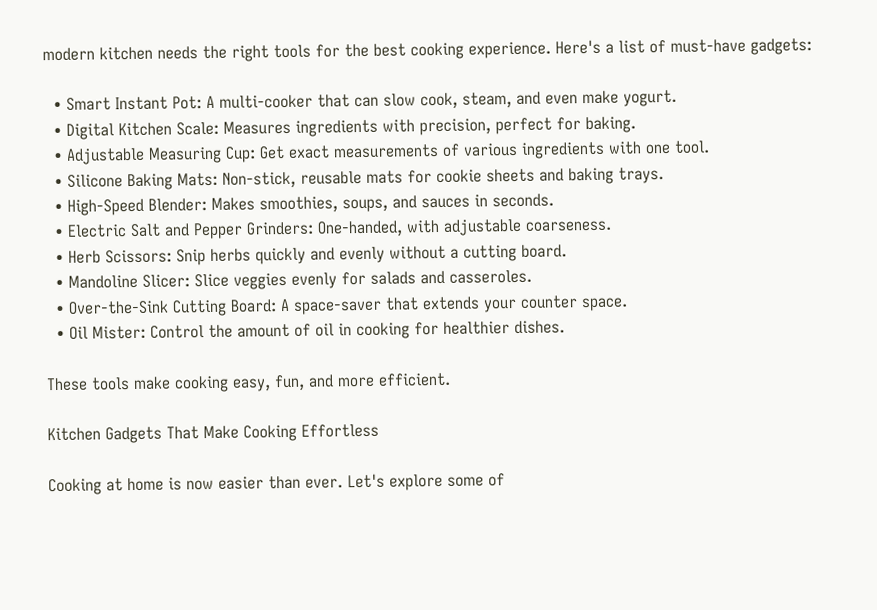modern kitchen needs the right tools for the best cooking experience. Here's a list of must-have gadgets:

  • Smart Instant Pot: A multi-cooker that can slow cook, steam, and even make yogurt.
  • Digital Kitchen Scale: Measures ingredients with precision, perfect for baking.
  • Adjustable Measuring Cup: Get exact measurements of various ingredients with one tool.
  • Silicone Baking Mats: Non-stick, reusable mats for cookie sheets and baking trays.
  • High-Speed Blender: Makes smoothies, soups, and sauces in seconds.
  • Electric Salt and Pepper Grinders: One-handed, with adjustable coarseness.
  • Herb Scissors: Snip herbs quickly and evenly without a cutting board.
  • Mandoline Slicer: Slice veggies evenly for salads and casseroles.
  • Over-the-Sink Cutting Board: A space-saver that extends your counter space.
  • Oil Mister: Control the amount of oil in cooking for healthier dishes.

These tools make cooking easy, fun, and more efficient.

Kitchen Gadgets That Make Cooking Effortless

Cooking at home is now easier than ever. Let's explore some of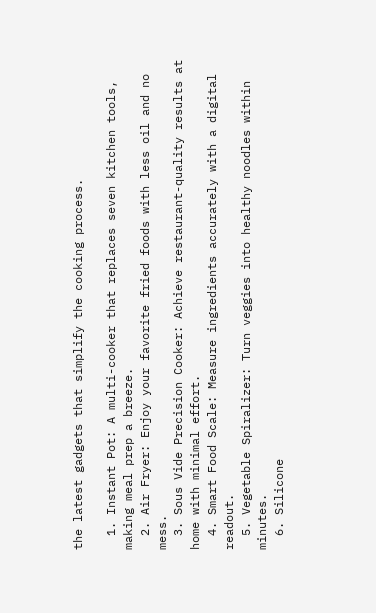the latest gadgets that simplify the cooking process.

  1. Instant Pot: A multi-cooker that replaces seven kitchen tools, making meal prep a breeze.
  2. Air Fryer: Enjoy your favorite fried foods with less oil and no mess.
  3. Sous Vide Precision Cooker: Achieve restaurant-quality results at home with minimal effort.
  4. Smart Food Scale: Measure ingredients accurately with a digital readout.
  5. Vegetable Spiralizer: Turn veggies into healthy noodles within minutes.
  6. Silicone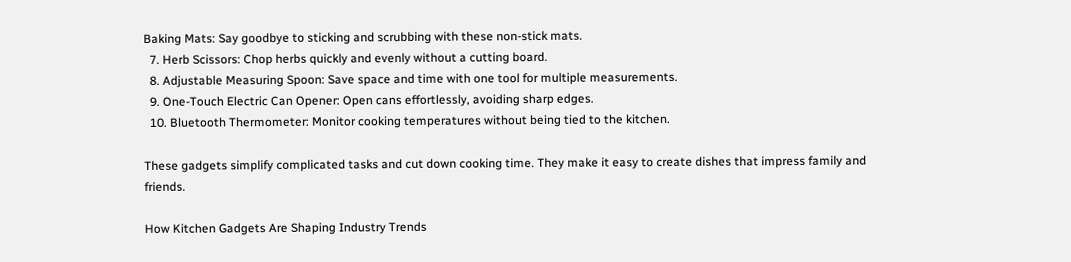Baking Mats: Say goodbye to sticking and scrubbing with these non-stick mats.
  7. Herb Scissors: Chop herbs quickly and evenly without a cutting board.
  8. Adjustable Measuring Spoon: Save space and time with one tool for multiple measurements.
  9. One-Touch Electric Can Opener: Open cans effortlessly, avoiding sharp edges.
  10. Bluetooth Thermometer: Monitor cooking temperatures without being tied to the kitchen.

These gadgets simplify complicated tasks and cut down cooking time. They make it easy to create dishes that impress family and friends.

How Kitchen Gadgets Are Shaping Industry Trends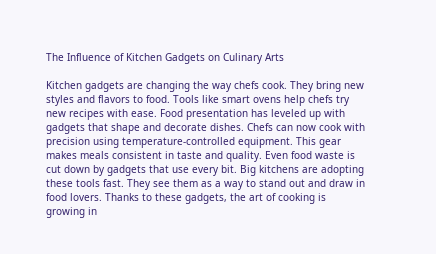The Influence of Kitchen Gadgets on Culinary Arts

Kitchen gadgets are changing the way chefs cook. They bring new styles and flavors to food. Tools like smart ovens help chefs try new recipes with ease. Food presentation has leveled up with gadgets that shape and decorate dishes. Chefs can now cook with precision using temperature-controlled equipment. This gear makes meals consistent in taste and quality. Even food waste is cut down by gadgets that use every bit. Big kitchens are adopting these tools fast. They see them as a way to stand out and draw in food lovers. Thanks to these gadgets, the art of cooking is growing in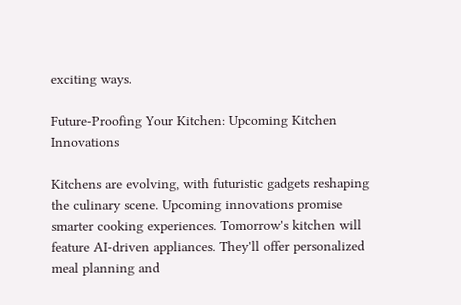exciting ways.

Future-Proofing Your Kitchen: Upcoming Kitchen Innovations

Kitchens are evolving, with futuristic gadgets reshaping the culinary scene. Upcoming innovations promise smarter cooking experiences. Tomorrow's kitchen will feature AI-driven appliances. They'll offer personalized meal planning and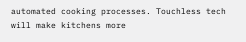automated cooking processes. Touchless tech will make kitchens more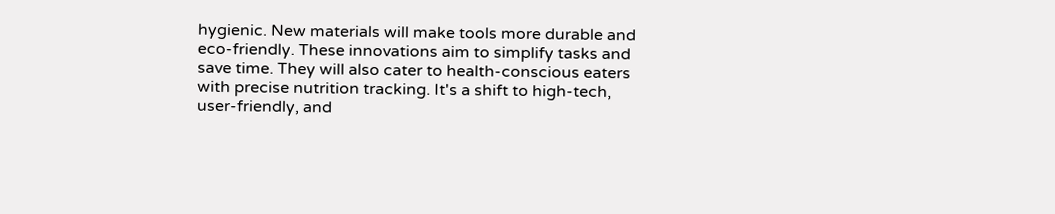hygienic. New materials will make tools more durable and eco-friendly. These innovations aim to simplify tasks and save time. They will also cater to health-conscious eaters with precise nutrition tracking. It's a shift to high-tech, user-friendly, and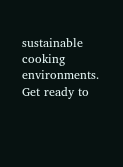sustainable cooking environments. Get ready to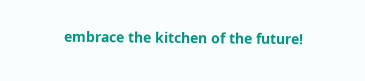embrace the kitchen of the future!